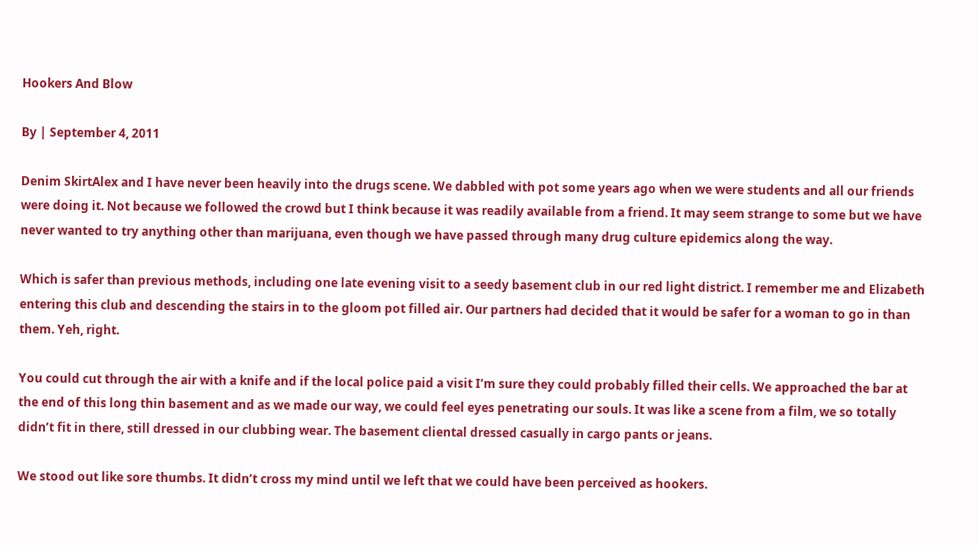Hookers And Blow

By | September 4, 2011

Denim SkirtAlex and I have never been heavily into the drugs scene. We dabbled with pot some years ago when we were students and all our friends were doing it. Not because we followed the crowd but I think because it was readily available from a friend. It may seem strange to some but we have never wanted to try anything other than marijuana, even though we have passed through many drug culture epidemics along the way.

Which is safer than previous methods, including one late evening visit to a seedy basement club in our red light district. I remember me and Elizabeth entering this club and descending the stairs in to the gloom pot filled air. Our partners had decided that it would be safer for a woman to go in than them. Yeh, right.

You could cut through the air with a knife and if the local police paid a visit I’m sure they could probably filled their cells. We approached the bar at the end of this long thin basement and as we made our way, we could feel eyes penetrating our souls. It was like a scene from a film, we so totally didn’t fit in there, still dressed in our clubbing wear. The basement cliental dressed casually in cargo pants or jeans.

We stood out like sore thumbs. It didn’t cross my mind until we left that we could have been perceived as hookers.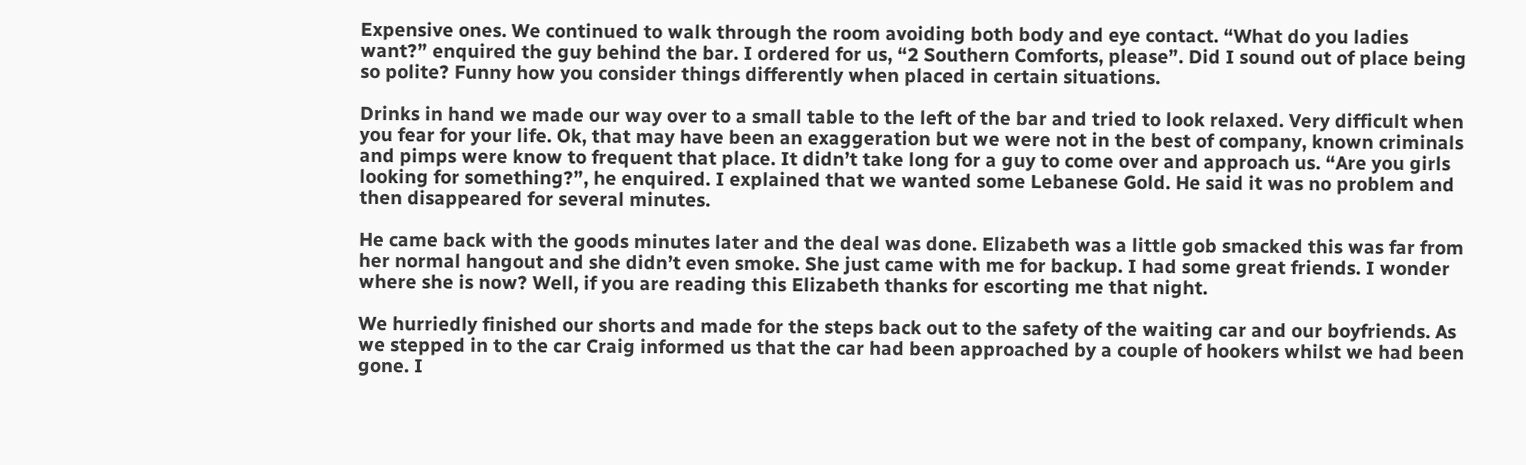Expensive ones. We continued to walk through the room avoiding both body and eye contact. “What do you ladies want?” enquired the guy behind the bar. I ordered for us, “2 Southern Comforts, please”. Did I sound out of place being so polite? Funny how you consider things differently when placed in certain situations.

Drinks in hand we made our way over to a small table to the left of the bar and tried to look relaxed. Very difficult when you fear for your life. Ok, that may have been an exaggeration but we were not in the best of company, known criminals and pimps were know to frequent that place. It didn’t take long for a guy to come over and approach us. “Are you girls looking for something?”, he enquired. I explained that we wanted some Lebanese Gold. He said it was no problem and then disappeared for several minutes.

He came back with the goods minutes later and the deal was done. Elizabeth was a little gob smacked this was far from her normal hangout and she didn’t even smoke. She just came with me for backup. I had some great friends. I wonder where she is now? Well, if you are reading this Elizabeth thanks for escorting me that night.

We hurriedly finished our shorts and made for the steps back out to the safety of the waiting car and our boyfriends. As we stepped in to the car Craig informed us that the car had been approached by a couple of hookers whilst we had been gone. I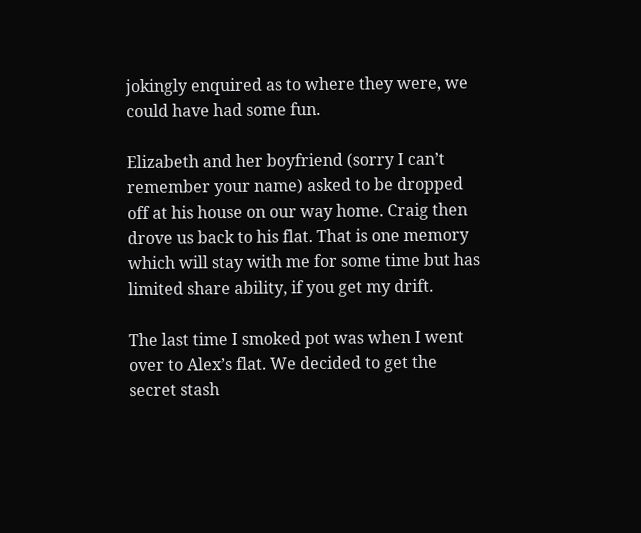jokingly enquired as to where they were, we could have had some fun.

Elizabeth and her boyfriend (sorry I can’t remember your name) asked to be dropped off at his house on our way home. Craig then drove us back to his flat. That is one memory which will stay with me for some time but has limited share ability, if you get my drift.

The last time I smoked pot was when I went over to Alex’s flat. We decided to get the secret stash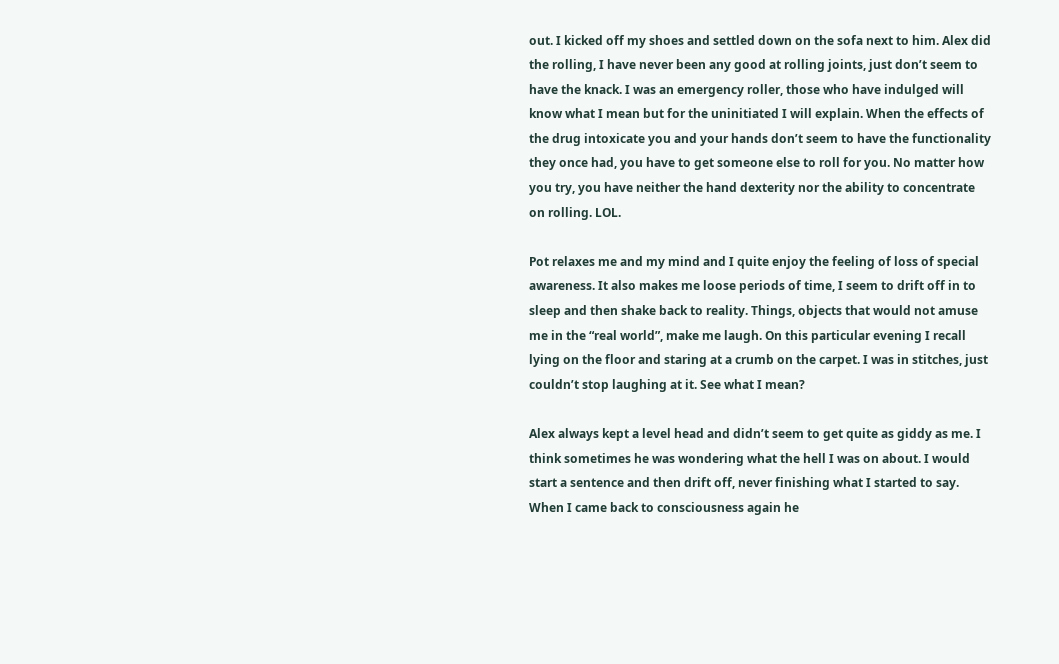out. I kicked off my shoes and settled down on the sofa next to him. Alex did the rolling, I have never been any good at rolling joints, just don’t seem to have the knack. I was an emergency roller, those who have indulged will know what I mean but for the uninitiated I will explain. When the effects of the drug intoxicate you and your hands don’t seem to have the functionality they once had, you have to get someone else to roll for you. No matter how you try, you have neither the hand dexterity nor the ability to concentrate on rolling. LOL.

Pot relaxes me and my mind and I quite enjoy the feeling of loss of special awareness. It also makes me loose periods of time, I seem to drift off in to sleep and then shake back to reality. Things, objects that would not amuse me in the “real world”, make me laugh. On this particular evening I recall lying on the floor and staring at a crumb on the carpet. I was in stitches, just couldn’t stop laughing at it. See what I mean?

Alex always kept a level head and didn’t seem to get quite as giddy as me. I think sometimes he was wondering what the hell I was on about. I would start a sentence and then drift off, never finishing what I started to say. When I came back to consciousness again he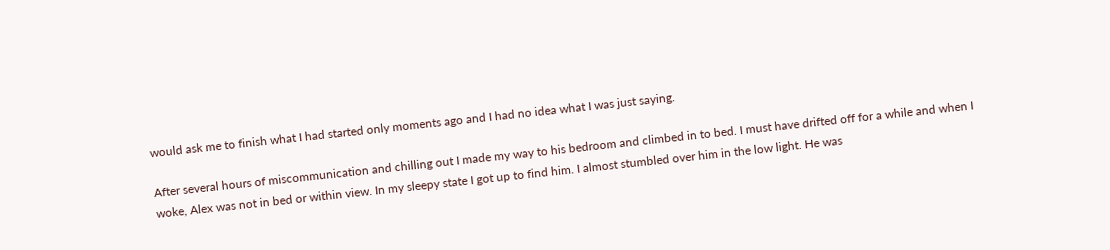would ask me to finish what I had started only moments ago and I had no idea what I was just saying.

After several hours of miscommunication and chilling out I made my way to his bedroom and climbed in to bed. I must have drifted off for a while and when I woke, Alex was not in bed or within view. In my sleepy state I got up to find him. I almost stumbled over him in the low light. He was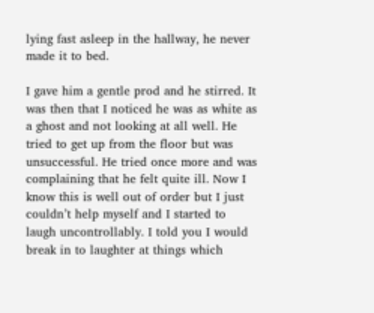lying fast asleep in the hallway, he never made it to bed.

I gave him a gentle prod and he stirred. It was then that I noticed he was as white as a ghost and not looking at all well. He tried to get up from the floor but was unsuccessful. He tried once more and was complaining that he felt quite ill. Now I know this is well out of order but I just couldn’t help myself and I started to laugh uncontrollably. I told you I would break in to laughter at things which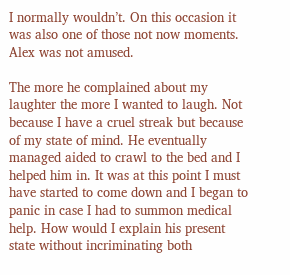I normally wouldn’t. On this occasion it was also one of those not now moments. Alex was not amused.

The more he complained about my laughter the more I wanted to laugh. Not because I have a cruel streak but because of my state of mind. He eventually managed aided to crawl to the bed and I helped him in. It was at this point I must have started to come down and I began to panic in case I had to summon medical help. How would I explain his present state without incriminating both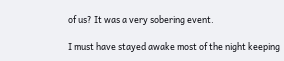of us? It was a very sobering event.

I must have stayed awake most of the night keeping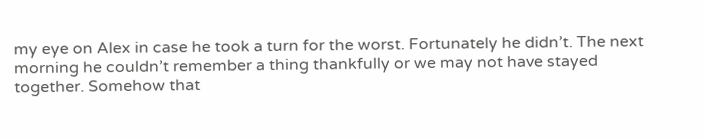my eye on Alex in case he took a turn for the worst. Fortunately he didn’t. The next morning he couldn’t remember a thing thankfully or we may not have stayed together. Somehow that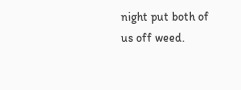night put both of us off weed.